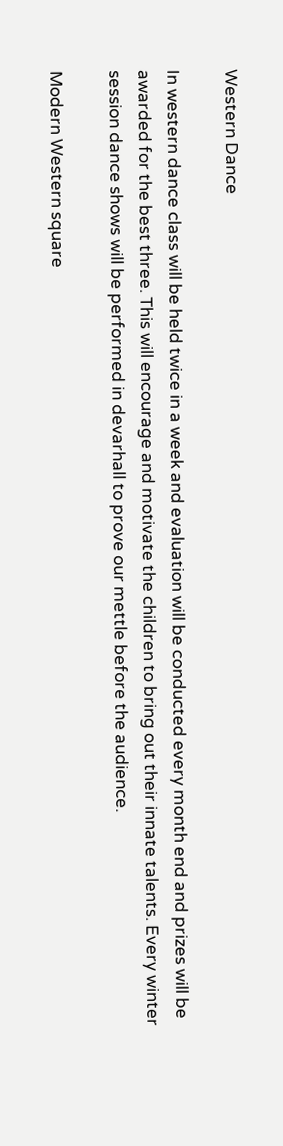Western Dance

In western dance class will be held twice in a week and evaluation will be conducted every month end and prizes will be awarded for the best three. This will encourage and motivate the children to bring out their innate talents. Every winter session dance shows will be performed in devarhall to prove our mettle before the audience.

Modern Western square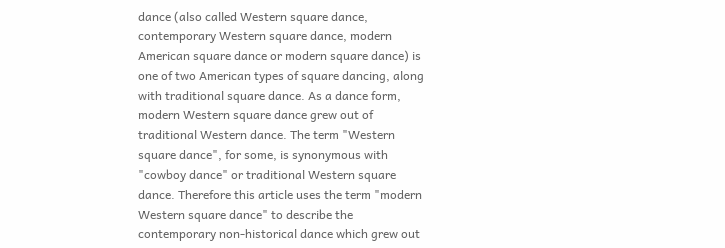dance (also called Western square dance, contemporary Western square dance, modern American square dance or modern square dance) is one of two American types of square dancing, along with traditional square dance. As a dance form, modern Western square dance grew out of traditional Western dance. The term "Western square dance", for some, is synonymous with "cowboy dance" or traditional Western square dance. Therefore this article uses the term "modern Western square dance" to describe the contemporary non-historical dance which grew out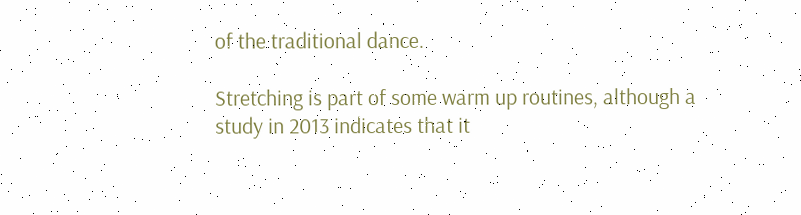of the traditional dance.

Stretching is part of some warm up routines, although a study in 2013 indicates that it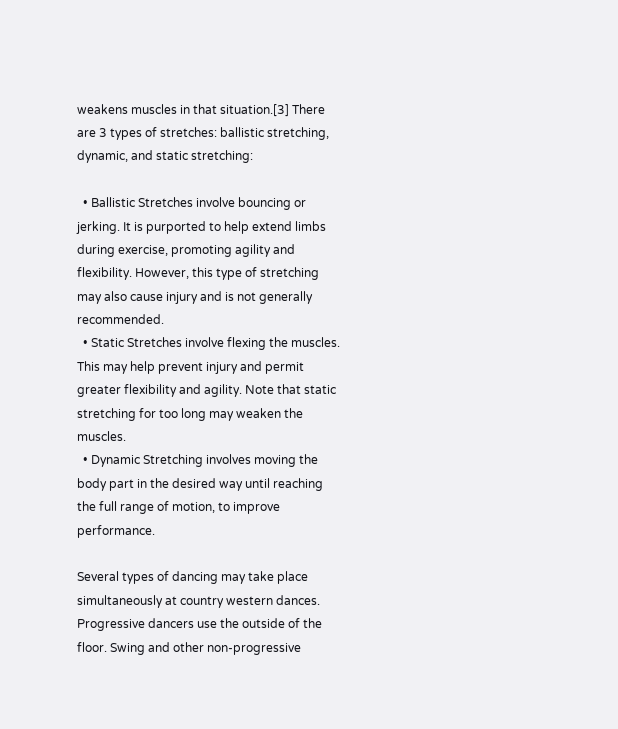weakens muscles in that situation.[3] There are 3 types of stretches: ballistic stretching, dynamic, and static stretching:

  • Ballistic Stretches involve bouncing or jerking. It is purported to help extend limbs during exercise, promoting agility and flexibility. However, this type of stretching may also cause injury and is not generally recommended.
  • Static Stretches involve flexing the muscles. This may help prevent injury and permit greater flexibility and agility. Note that static stretching for too long may weaken the muscles.
  • Dynamic Stretching involves moving the body part in the desired way until reaching the full range of motion, to improve performance.

Several types of dancing may take place simultaneously at country western dances. Progressive dancers use the outside of the floor. Swing and other non-progressive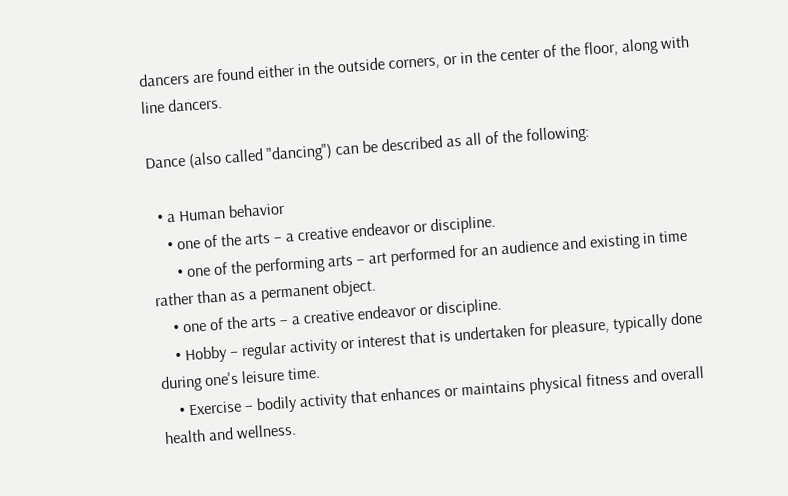dancers are found either in the outside corners, or in the center of the floor, along with line dancers.

Dance (also called "dancing") can be described as all of the following:

  • a Human behavior
    • one of the arts – a creative endeavor or discipline.
      • one of the performing arts – art performed for an audience and existing in time rather than as a permanent object.
    • one of the arts – a creative endeavor or discipline.
    • Hobby – regular activity or interest that is undertaken for pleasure, typically done during one's leisure time.
    • Exercise – bodily activity that enhances or maintains physical fitness and overall health and wellness.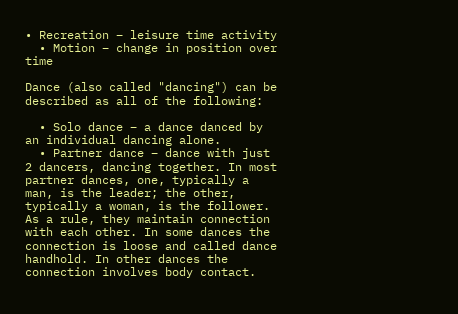• Recreation – leisure time activity
  • Motion – change in position over time

Dance (also called "dancing") can be described as all of the following:

  • Solo dance – a dance danced by an individual dancing alone.
  • Partner dance – dance with just 2 dancers, dancing together. In most partner dances, one, typically a man, is the leader; the other, typically a woman, is the follower. As a rule, they maintain connection with each other. In some dances the connection is loose and called dance handhold. In other dances the connection involves body contact.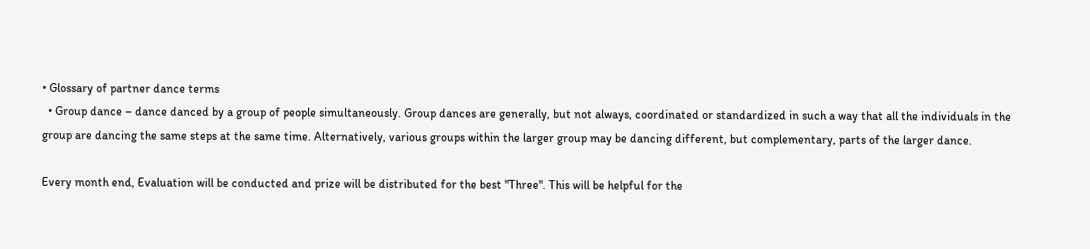• Glossary of partner dance terms
  • Group dance – dance danced by a group of people simultaneously. Group dances are generally, but not always, coordinated or standardized in such a way that all the individuals in the group are dancing the same steps at the same time. Alternatively, various groups within the larger group may be dancing different, but complementary, parts of the larger dance.

Every month end, Evaluation will be conducted and prize will be distributed for the best "Three". This will be helpful for the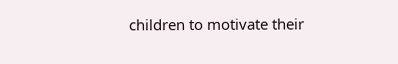children to motivate their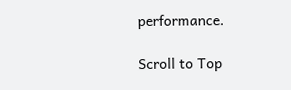performance.

Scroll to Top